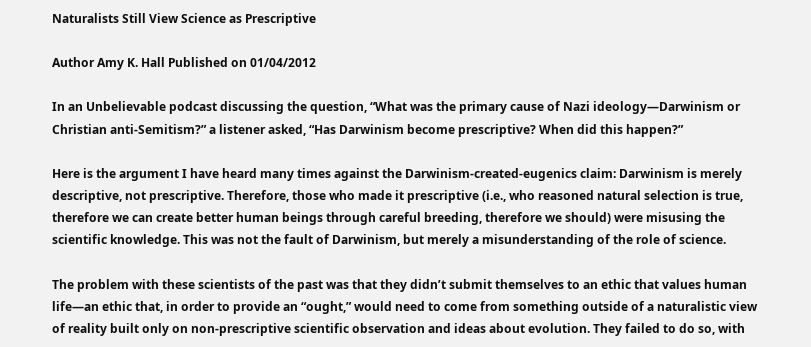Naturalists Still View Science as Prescriptive

Author Amy K. Hall Published on 01/04/2012

In an Unbelievable podcast discussing the question, “What was the primary cause of Nazi ideology—Darwinism or Christian anti-Semitism?” a listener asked, “Has Darwinism become prescriptive? When did this happen?”

Here is the argument I have heard many times against the Darwinism-created-eugenics claim: Darwinism is merely descriptive, not prescriptive. Therefore, those who made it prescriptive (i.e., who reasoned natural selection is true, therefore we can create better human beings through careful breeding, therefore we should) were misusing the scientific knowledge. This was not the fault of Darwinism, but merely a misunderstanding of the role of science.

The problem with these scientists of the past was that they didn’t submit themselves to an ethic that values human life—an ethic that, in order to provide an “ought,” would need to come from something outside of a naturalistic view of reality built only on non-prescriptive scientific observation and ideas about evolution. They failed to do so, with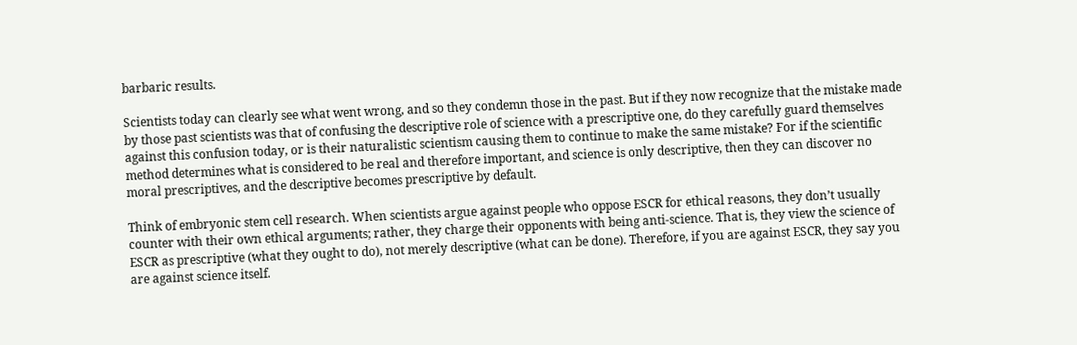barbaric results.

Scientists today can clearly see what went wrong, and so they condemn those in the past. But if they now recognize that the mistake made by those past scientists was that of confusing the descriptive role of science with a prescriptive one, do they carefully guard themselves against this confusion today, or is their naturalistic scientism causing them to continue to make the same mistake? For if the scientific method determines what is considered to be real and therefore important, and science is only descriptive, then they can discover no moral prescriptives, and the descriptive becomes prescriptive by default.

Think of embryonic stem cell research. When scientists argue against people who oppose ESCR for ethical reasons, they don’t usually counter with their own ethical arguments; rather, they charge their opponents with being anti-science. That is, they view the science of ESCR as prescriptive (what they ought to do), not merely descriptive (what can be done). Therefore, if you are against ESCR, they say you are against science itself.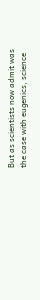But as scientists now admit was the case with eugenics, science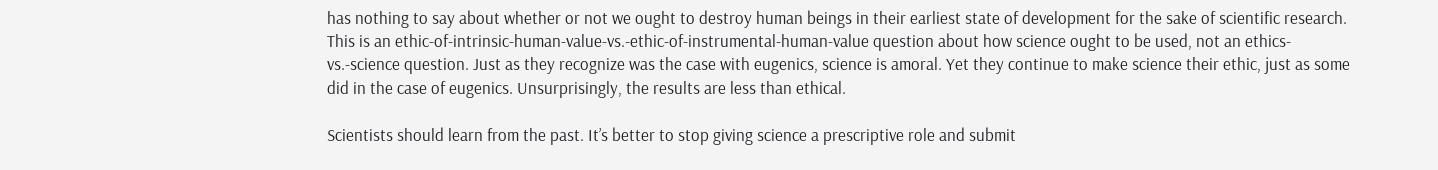has nothing to say about whether or not we ought to destroy human beings in their earliest state of development for the sake of scientific research. This is an ethic-of-intrinsic-human-value-vs.-ethic-of-instrumental-human-value question about how science ought to be used, not an ethics-vs.-science question. Just as they recognize was the case with eugenics, science is amoral. Yet they continue to make science their ethic, just as some did in the case of eugenics. Unsurprisingly, the results are less than ethical.

Scientists should learn from the past. It’s better to stop giving science a prescriptive role and submit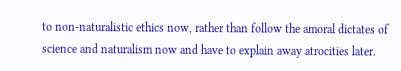to non-naturalistic ethics now, rather than follow the amoral dictates of science and naturalism now and have to explain away atrocities later.